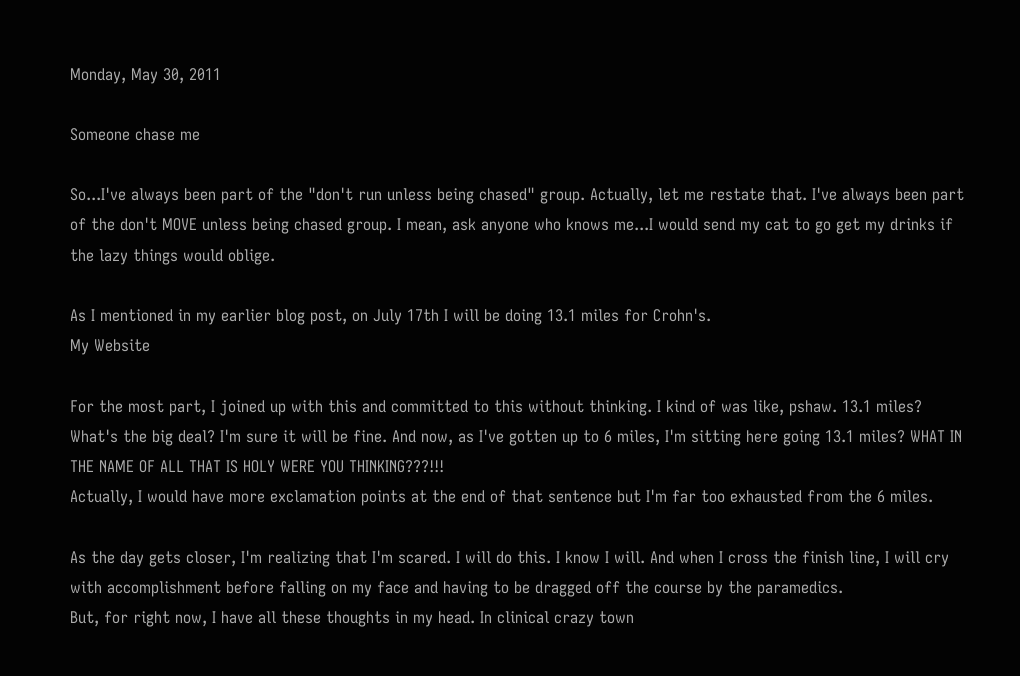Monday, May 30, 2011

Someone chase me

So...I've always been part of the "don't run unless being chased" group. Actually, let me restate that. I've always been part of the don't MOVE unless being chased group. I mean, ask anyone who knows me...I would send my cat to go get my drinks if the lazy things would oblige.

As I mentioned in my earlier blog post, on July 17th I will be doing 13.1 miles for Crohn's.
My Website

For the most part, I joined up with this and committed to this without thinking. I kind of was like, pshaw. 13.1 miles? What's the big deal? I'm sure it will be fine. And now, as I've gotten up to 6 miles, I'm sitting here going 13.1 miles? WHAT IN THE NAME OF ALL THAT IS HOLY WERE YOU THINKING???!!!
Actually, I would have more exclamation points at the end of that sentence but I'm far too exhausted from the 6 miles.

As the day gets closer, I'm realizing that I'm scared. I will do this. I know I will. And when I cross the finish line, I will cry with accomplishment before falling on my face and having to be dragged off the course by the paramedics.
But, for right now, I have all these thoughts in my head. In clinical crazy town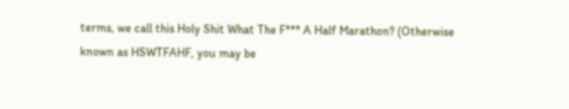terms, we call this Holy Shit What The F*** A Half Marathon? (Otherwise known as HSWTFAHF, you may be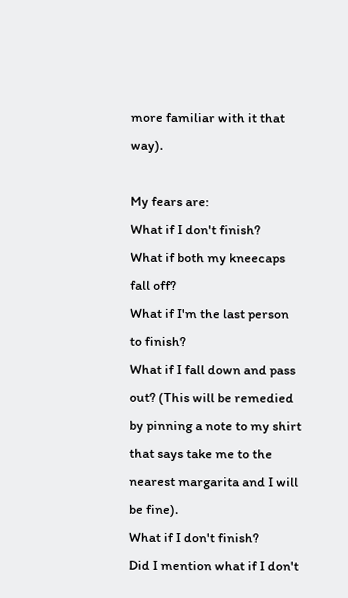more familiar with it that way).

My fears are:
What if I don't finish?
What if both my kneecaps fall off?
What if I'm the last person to finish?
What if I fall down and pass out? (This will be remedied by pinning a note to my shirt that says take me to the nearest margarita and I will be fine).
What if I don't finish?
Did I mention what if I don't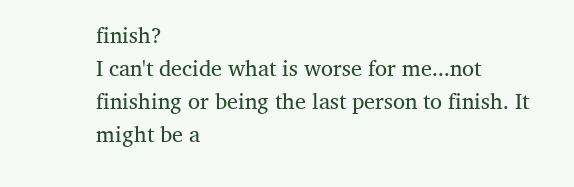finish?
I can't decide what is worse for me...not finishing or being the last person to finish. It might be a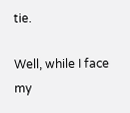tie.

Well, while I face my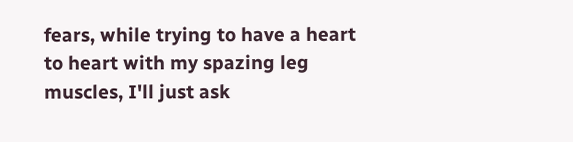fears, while trying to have a heart to heart with my spazing leg muscles, I'll just ask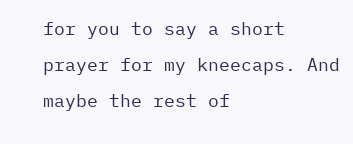for you to say a short prayer for my kneecaps. And maybe the rest of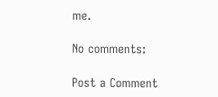me.

No comments:

Post a Comment